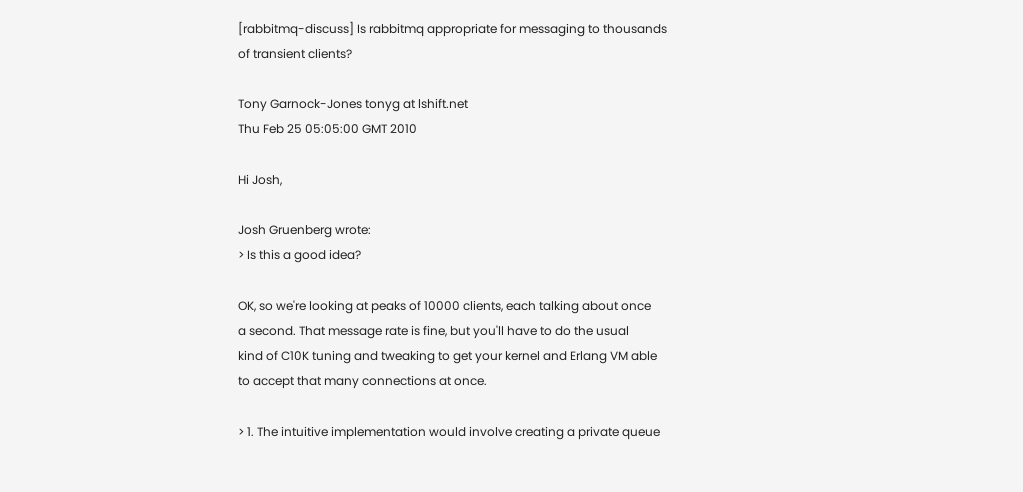[rabbitmq-discuss] Is rabbitmq appropriate for messaging to thousands of transient clients?

Tony Garnock-Jones tonyg at lshift.net
Thu Feb 25 05:05:00 GMT 2010

Hi Josh,

Josh Gruenberg wrote:
> Is this a good idea?

OK, so we're looking at peaks of 10000 clients, each talking about once
a second. That message rate is fine, but you'll have to do the usual
kind of C10K tuning and tweaking to get your kernel and Erlang VM able
to accept that many connections at once.

> 1. The intuitive implementation would involve creating a private queue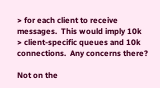> for each client to receive messages.  This would imply 10k
> client-specific queues and 10k connections.  Any concerns there?

Not on the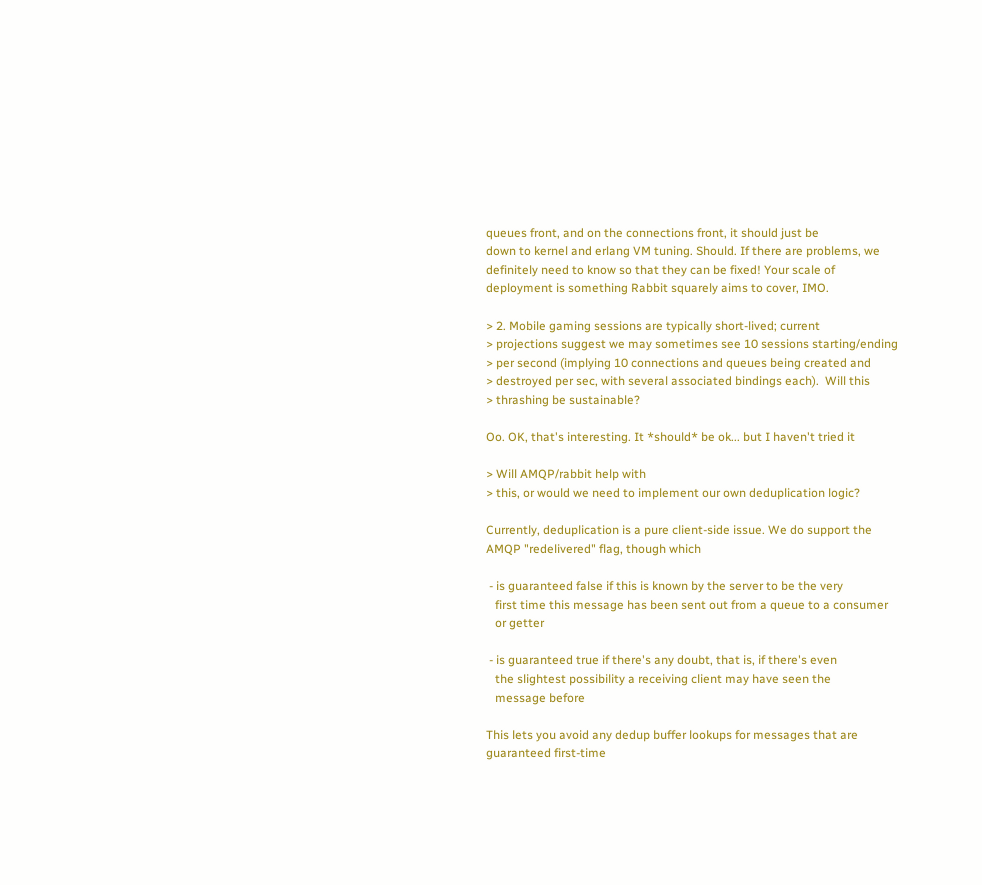queues front, and on the connections front, it should just be
down to kernel and erlang VM tuning. Should. If there are problems, we
definitely need to know so that they can be fixed! Your scale of
deployment is something Rabbit squarely aims to cover, IMO.

> 2. Mobile gaming sessions are typically short-lived; current
> projections suggest we may sometimes see 10 sessions starting/ending
> per second (implying 10 connections and queues being created and
> destroyed per sec, with several associated bindings each).  Will this
> thrashing be sustainable?

Oo. OK, that's interesting. It *should* be ok... but I haven't tried it

> Will AMQP/rabbit help with
> this, or would we need to implement our own deduplication logic?

Currently, deduplication is a pure client-side issue. We do support the
AMQP "redelivered" flag, though which

 - is guaranteed false if this is known by the server to be the very
   first time this message has been sent out from a queue to a consumer
   or getter

 - is guaranteed true if there's any doubt, that is, if there's even
   the slightest possibility a receiving client may have seen the
   message before

This lets you avoid any dedup buffer lookups for messages that are
guaranteed first-time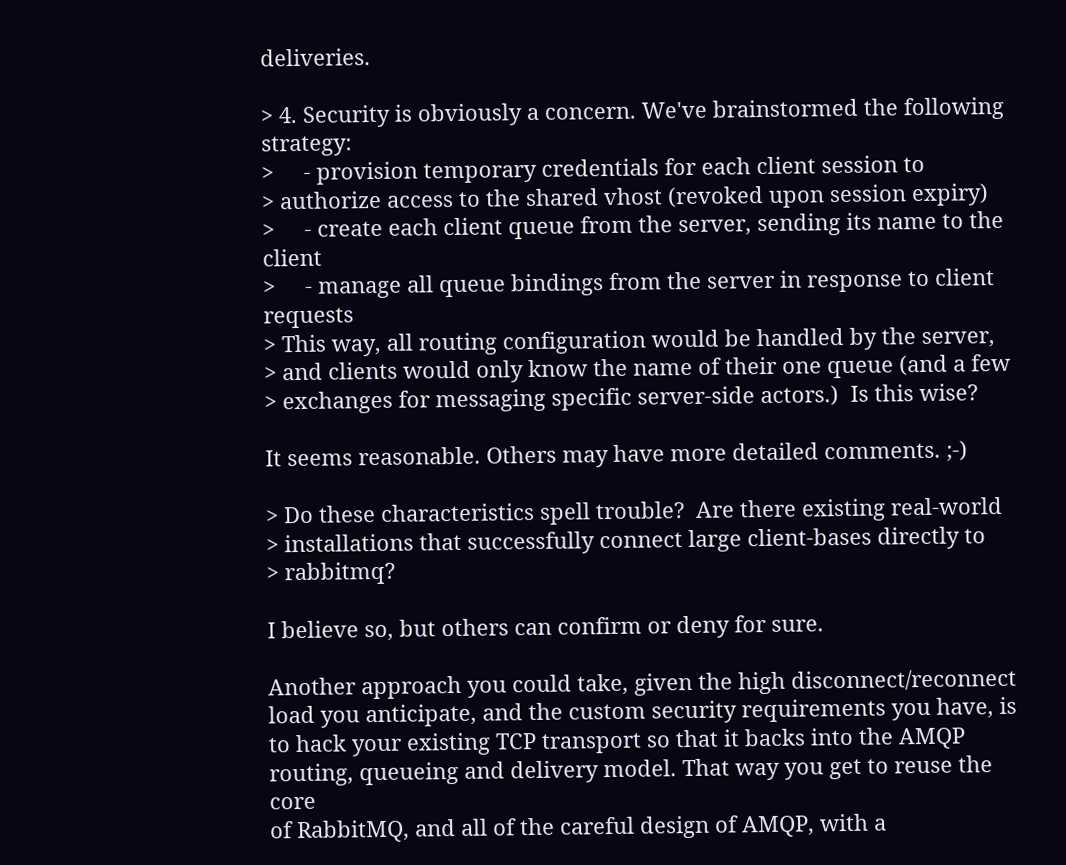deliveries.

> 4. Security is obviously a concern. We've brainstormed the following strategy:
>     - provision temporary credentials for each client session to
> authorize access to the shared vhost (revoked upon session expiry)
>     - create each client queue from the server, sending its name to the client
>     - manage all queue bindings from the server in response to client requests
> This way, all routing configuration would be handled by the server,
> and clients would only know the name of their one queue (and a few
> exchanges for messaging specific server-side actors.)  Is this wise?

It seems reasonable. Others may have more detailed comments. ;-)

> Do these characteristics spell trouble?  Are there existing real-world
> installations that successfully connect large client-bases directly to
> rabbitmq?

I believe so, but others can confirm or deny for sure.

Another approach you could take, given the high disconnect/reconnect
load you anticipate, and the custom security requirements you have, is
to hack your existing TCP transport so that it backs into the AMQP
routing, queueing and delivery model. That way you get to reuse the core
of RabbitMQ, and all of the careful design of AMQP, with a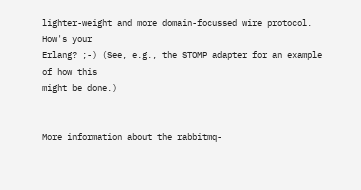lighter-weight and more domain-focussed wire protocol. How's your
Erlang? ;-) (See, e.g., the STOMP adapter for an example of how this
might be done.)


More information about the rabbitmq-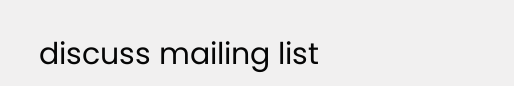discuss mailing list